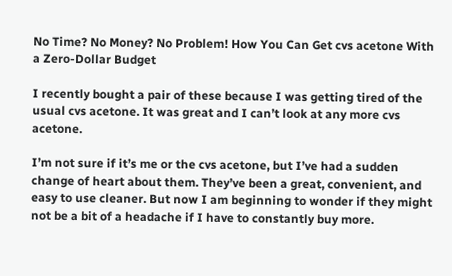No Time? No Money? No Problem! How You Can Get cvs acetone With a Zero-Dollar Budget

I recently bought a pair of these because I was getting tired of the usual cvs acetone. It was great and I can’t look at any more cvs acetone.

I’m not sure if it’s me or the cvs acetone, but I’ve had a sudden change of heart about them. They’ve been a great, convenient, and easy to use cleaner. But now I am beginning to wonder if they might not be a bit of a headache if I have to constantly buy more.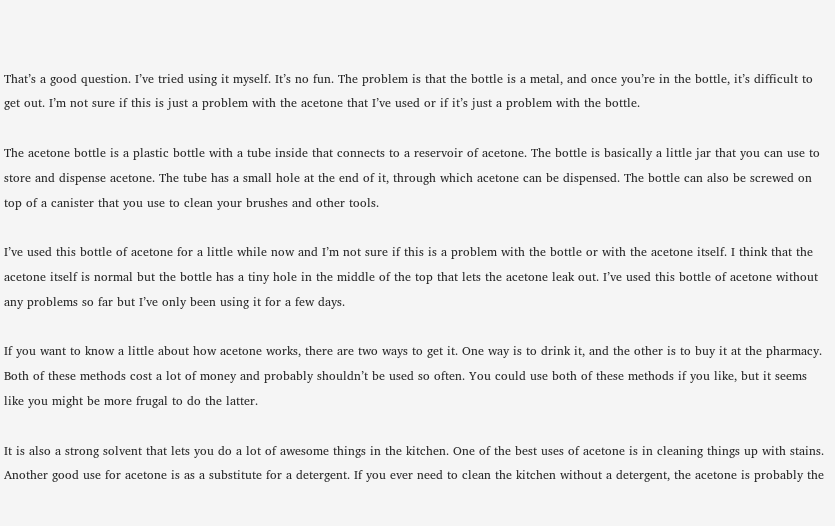That’s a good question. I’ve tried using it myself. It’s no fun. The problem is that the bottle is a metal, and once you’re in the bottle, it’s difficult to get out. I’m not sure if this is just a problem with the acetone that I’ve used or if it’s just a problem with the bottle.

The acetone bottle is a plastic bottle with a tube inside that connects to a reservoir of acetone. The bottle is basically a little jar that you can use to store and dispense acetone. The tube has a small hole at the end of it, through which acetone can be dispensed. The bottle can also be screwed on top of a canister that you use to clean your brushes and other tools.

I’ve used this bottle of acetone for a little while now and I’m not sure if this is a problem with the bottle or with the acetone itself. I think that the acetone itself is normal but the bottle has a tiny hole in the middle of the top that lets the acetone leak out. I’ve used this bottle of acetone without any problems so far but I’ve only been using it for a few days.

If you want to know a little about how acetone works, there are two ways to get it. One way is to drink it, and the other is to buy it at the pharmacy. Both of these methods cost a lot of money and probably shouldn’t be used so often. You could use both of these methods if you like, but it seems like you might be more frugal to do the latter.

It is also a strong solvent that lets you do a lot of awesome things in the kitchen. One of the best uses of acetone is in cleaning things up with stains. Another good use for acetone is as a substitute for a detergent. If you ever need to clean the kitchen without a detergent, the acetone is probably the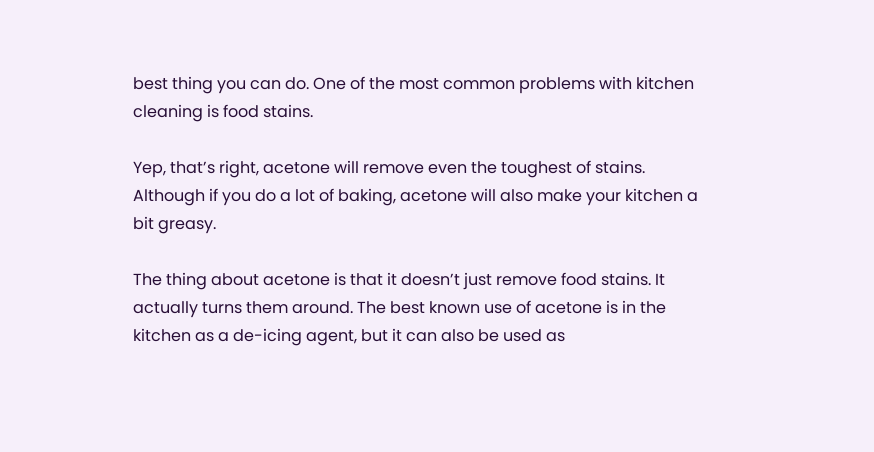best thing you can do. One of the most common problems with kitchen cleaning is food stains.

Yep, that’s right, acetone will remove even the toughest of stains. Although if you do a lot of baking, acetone will also make your kitchen a bit greasy.

The thing about acetone is that it doesn’t just remove food stains. It actually turns them around. The best known use of acetone is in the kitchen as a de-icing agent, but it can also be used as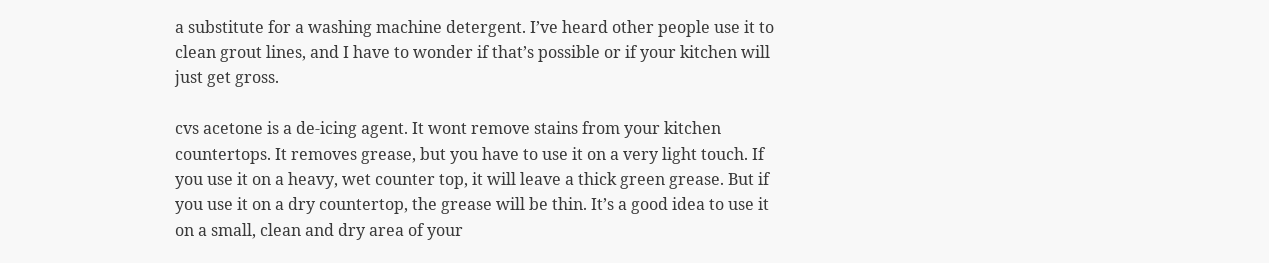a substitute for a washing machine detergent. I’ve heard other people use it to clean grout lines, and I have to wonder if that’s possible or if your kitchen will just get gross.

cvs acetone is a de-icing agent. It wont remove stains from your kitchen countertops. It removes grease, but you have to use it on a very light touch. If you use it on a heavy, wet counter top, it will leave a thick green grease. But if you use it on a dry countertop, the grease will be thin. It’s a good idea to use it on a small, clean and dry area of your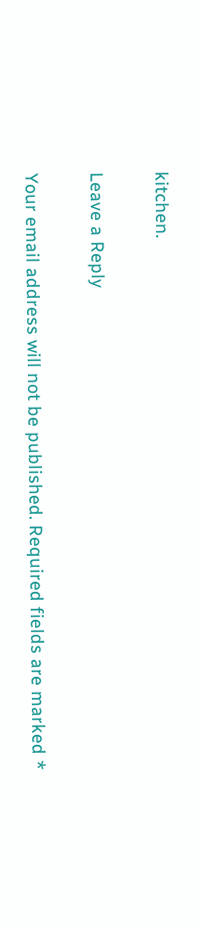kitchen.

Leave a Reply

Your email address will not be published. Required fields are marked *